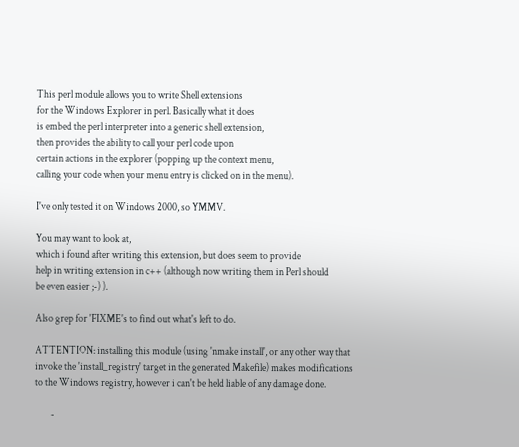This perl module allows you to write Shell extensions
for the Windows Explorer in perl. Basically what it does
is embed the perl interpreter into a generic shell extension,
then provides the ability to call your perl code upon
certain actions in the explorer (popping up the context menu,
calling your code when your menu entry is clicked on in the menu).

I've only tested it on Windows 2000, so YMMV.

You may want to look at,
which i found after writing this extension, but does seem to provide
help in writing extension in c++ (although now writing them in Perl should
be even easier ;-) ).

Also grep for 'FIXME's to find out what's left to do.

ATTENTION: installing this module (using 'nmake install', or any other way that
invoke the 'install_registry' target in the generated Makefile) makes modifications
to the Windows registry, however i can't be held liable of any damage done.

        -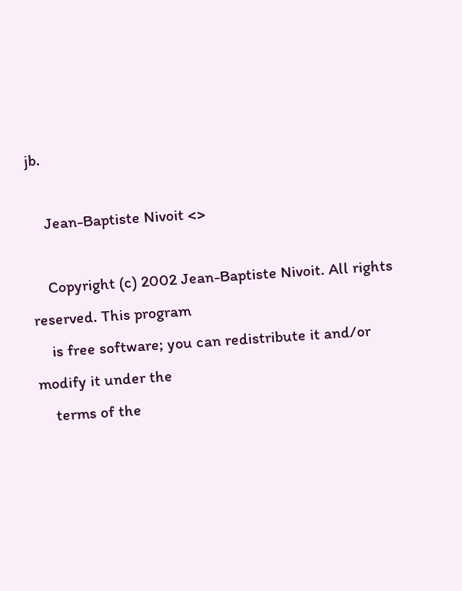jb.

    Jean-Baptiste Nivoit <>

    Copyright (c) 2002 Jean-Baptiste Nivoit. All rights reserved. This program
    is free software; you can redistribute it and/or modify it under the
    terms of the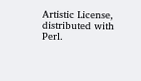Artistic License, distributed with Perl.